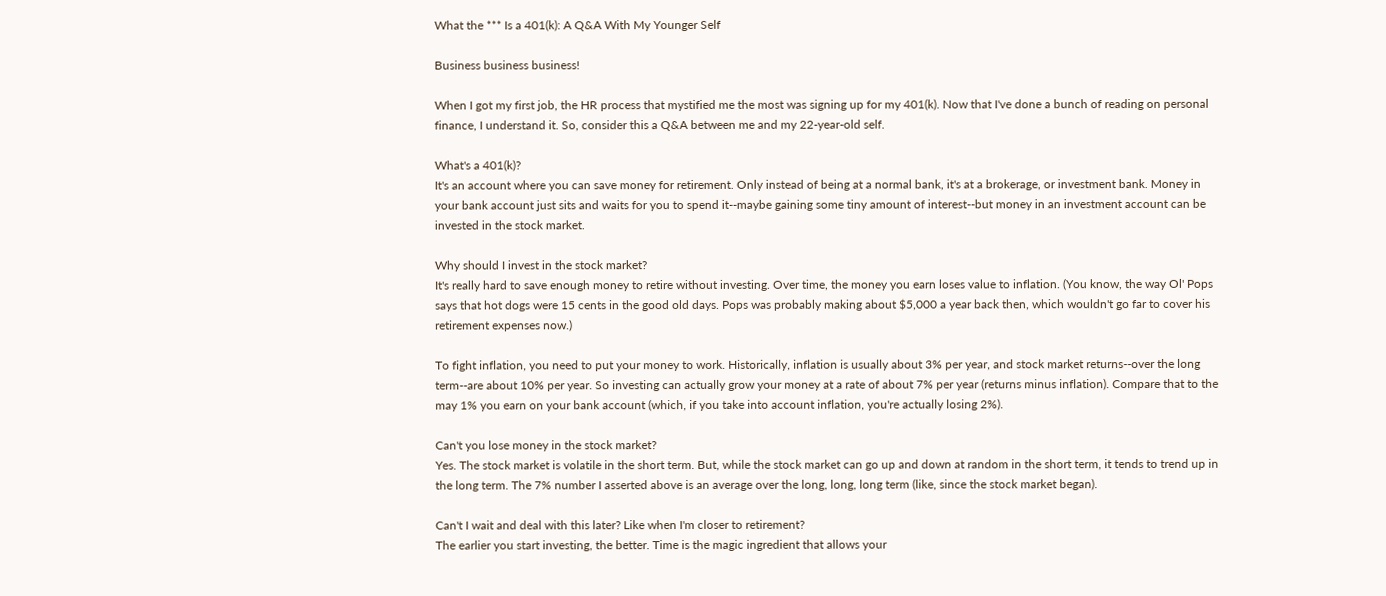What the *** Is a 401(k): A Q&A With My Younger Self

Business business business!

When I got my first job, the HR process that mystified me the most was signing up for my 401(k). Now that I've done a bunch of reading on personal finance, I understand it. So, consider this a Q&A between me and my 22-year-old self.

What's a 401(k)?
It's an account where you can save money for retirement. Only instead of being at a normal bank, it's at a brokerage, or investment bank. Money in your bank account just sits and waits for you to spend it--maybe gaining some tiny amount of interest--but money in an investment account can be invested in the stock market.

Why should I invest in the stock market?
It's really hard to save enough money to retire without investing. Over time, the money you earn loses value to inflation. (You know, the way Ol' Pops says that hot dogs were 15 cents in the good old days. Pops was probably making about $5,000 a year back then, which wouldn't go far to cover his retirement expenses now.)

To fight inflation, you need to put your money to work. Historically, inflation is usually about 3% per year, and stock market returns--over the long term--are about 10% per year. So investing can actually grow your money at a rate of about 7% per year (returns minus inflation). Compare that to the may 1% you earn on your bank account (which, if you take into account inflation, you're actually losing 2%).

Can't you lose money in the stock market?
Yes. The stock market is volatile in the short term. But, while the stock market can go up and down at random in the short term, it tends to trend up in the long term. The 7% number I asserted above is an average over the long, long, long term (like, since the stock market began).

Can't I wait and deal with this later? Like when I'm closer to retirement?
The earlier you start investing, the better. Time is the magic ingredient that allows your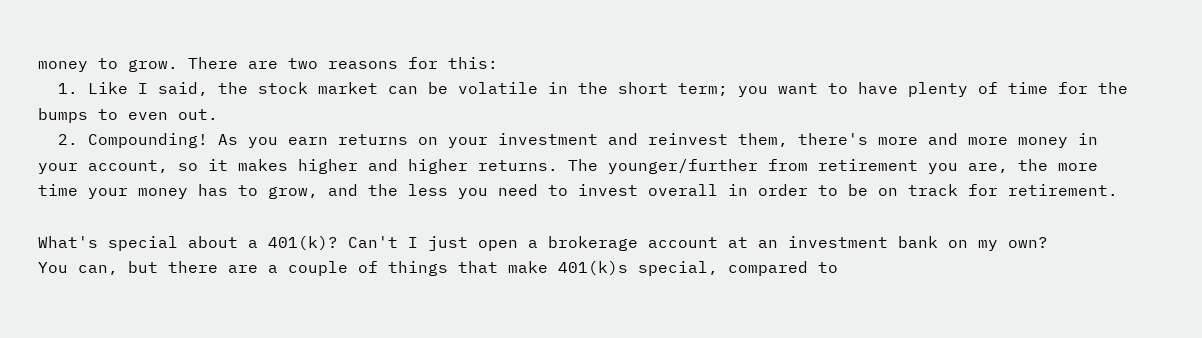money to grow. There are two reasons for this:
  1. Like I said, the stock market can be volatile in the short term; you want to have plenty of time for the bumps to even out.
  2. Compounding! As you earn returns on your investment and reinvest them, there's more and more money in your account, so it makes higher and higher returns. The younger/further from retirement you are, the more time your money has to grow, and the less you need to invest overall in order to be on track for retirement.

What's special about a 401(k)? Can't I just open a brokerage account at an investment bank on my own?
You can, but there are a couple of things that make 401(k)s special, compared to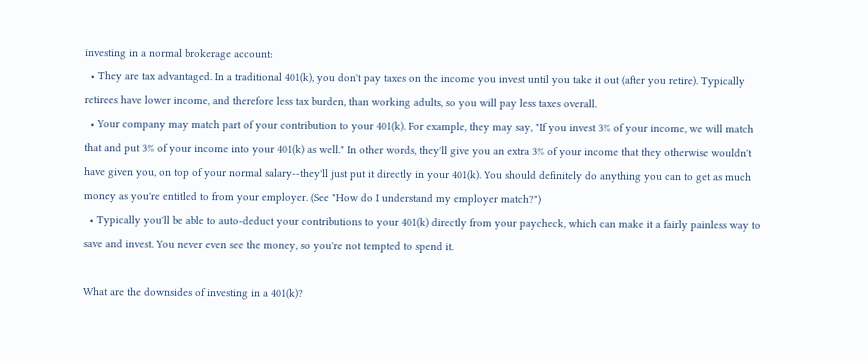investing in a normal brokerage account:
  • They are tax advantaged. In a traditional 401(k), you don't pay taxes on the income you invest until you take it out (after you retire). Typically retirees have lower income, and therefore less tax burden, than working adults, so you will pay less taxes overall.
  • Your company may match part of your contribution to your 401(k). For example, they may say, "If you invest 3% of your income, we will match that and put 3% of your income into your 401(k) as well." In other words, they'll give you an extra 3% of your income that they otherwise wouldn't have given you, on top of your normal salary--they'll just put it directly in your 401(k). You should definitely do anything you can to get as much money as you're entitled to from your employer. (See "How do I understand my employer match?")
  • Typically you'll be able to auto-deduct your contributions to your 401(k) directly from your paycheck, which can make it a fairly painless way to save and invest. You never even see the money, so you're not tempted to spend it.

What are the downsides of investing in a 401(k)?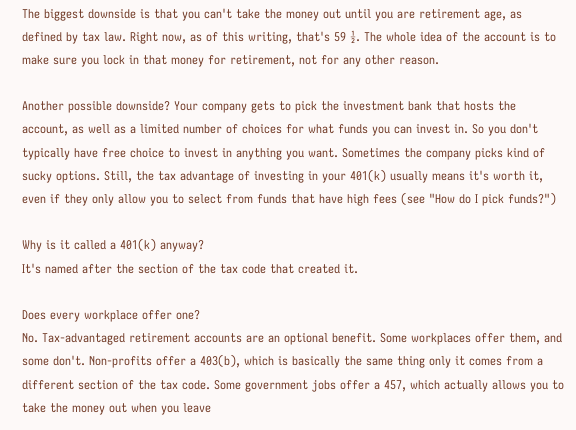The biggest downside is that you can't take the money out until you are retirement age, as defined by tax law. Right now, as of this writing, that's 59 ½. The whole idea of the account is to make sure you lock in that money for retirement, not for any other reason.

Another possible downside? Your company gets to pick the investment bank that hosts the account, as well as a limited number of choices for what funds you can invest in. So you don't typically have free choice to invest in anything you want. Sometimes the company picks kind of sucky options. Still, the tax advantage of investing in your 401(k) usually means it's worth it, even if they only allow you to select from funds that have high fees (see "How do I pick funds?")

Why is it called a 401(k) anyway?
It's named after the section of the tax code that created it.

Does every workplace offer one?
No. Tax-advantaged retirement accounts are an optional benefit. Some workplaces offer them, and some don't. Non-profits offer a 403(b), which is basically the same thing only it comes from a different section of the tax code. Some government jobs offer a 457, which actually allows you to take the money out when you leave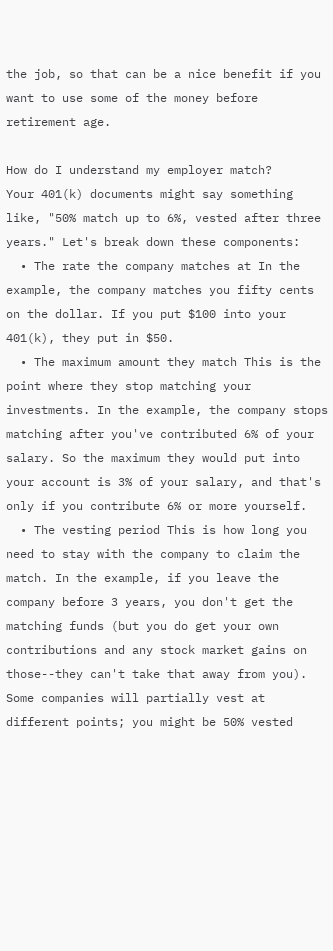the job, so that can be a nice benefit if you want to use some of the money before retirement age.

How do I understand my employer match?
Your 401(k) documents might say something like, "50% match up to 6%, vested after three years." Let's break down these components:
  • The rate the company matches at In the example, the company matches you fifty cents on the dollar. If you put $100 into your 401(k), they put in $50.
  • The maximum amount they match This is the point where they stop matching your investments. In the example, the company stops matching after you've contributed 6% of your salary. So the maximum they would put into your account is 3% of your salary, and that's only if you contribute 6% or more yourself.
  • The vesting period This is how long you need to stay with the company to claim the match. In the example, if you leave the company before 3 years, you don't get the matching funds (but you do get your own contributions and any stock market gains on those--they can't take that away from you). Some companies will partially vest at different points; you might be 50% vested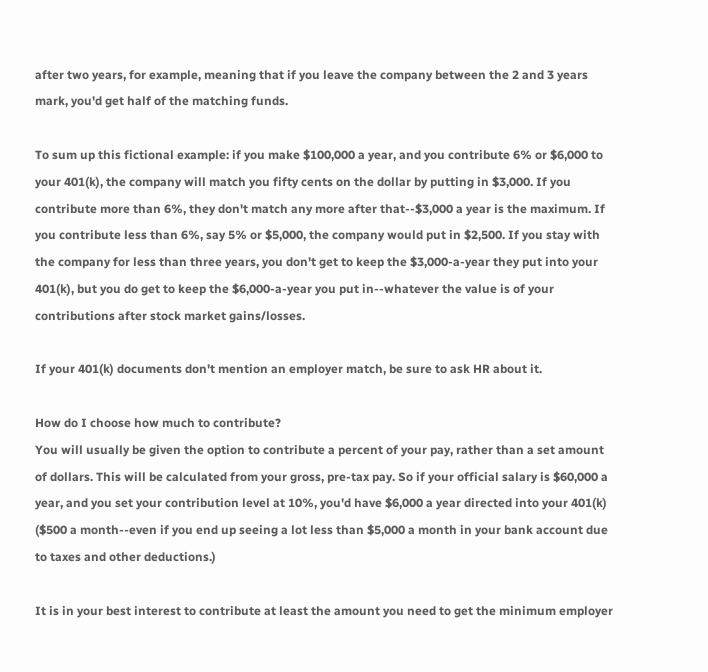after two years, for example, meaning that if you leave the company between the 2 and 3 years mark, you'd get half of the matching funds.

To sum up this fictional example: if you make $100,000 a year, and you contribute 6% or $6,000 to your 401(k), the company will match you fifty cents on the dollar by putting in $3,000. If you contribute more than 6%, they don't match any more after that--$3,000 a year is the maximum. If you contribute less than 6%, say 5% or $5,000, the company would put in $2,500. If you stay with the company for less than three years, you don't get to keep the $3,000-a-year they put into your 401(k), but you do get to keep the $6,000-a-year you put in--whatever the value is of your contributions after stock market gains/losses.

If your 401(k) documents don't mention an employer match, be sure to ask HR about it.

How do I choose how much to contribute?
You will usually be given the option to contribute a percent of your pay, rather than a set amount of dollars. This will be calculated from your gross, pre-tax pay. So if your official salary is $60,000 a year, and you set your contribution level at 10%, you'd have $6,000 a year directed into your 401(k) ($500 a month--even if you end up seeing a lot less than $5,000 a month in your bank account due to taxes and other deductions.)

It is in your best interest to contribute at least the amount you need to get the minimum employer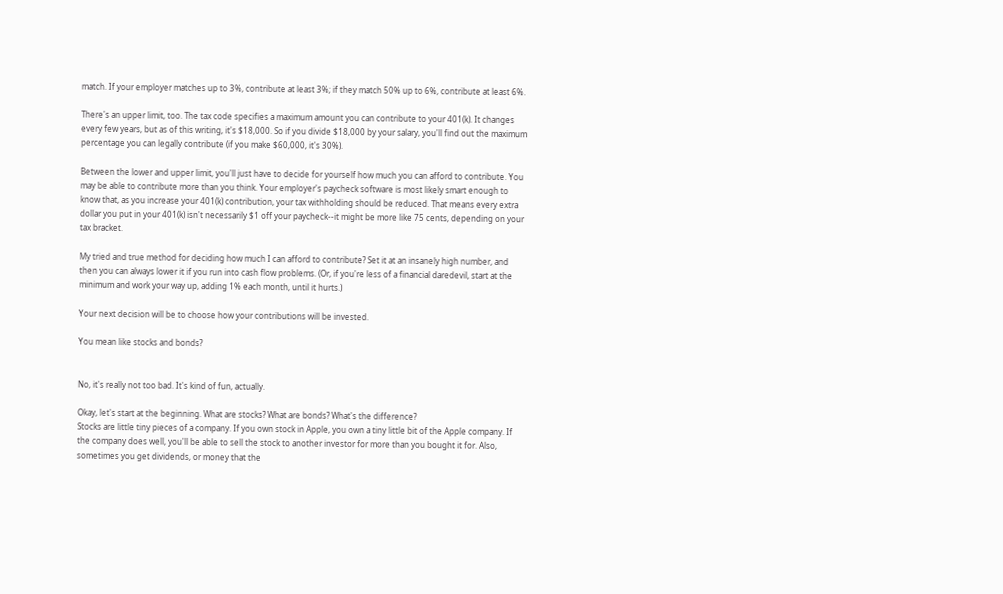match. If your employer matches up to 3%, contribute at least 3%; if they match 50% up to 6%, contribute at least 6%.

There's an upper limit, too. The tax code specifies a maximum amount you can contribute to your 401(k). It changes every few years, but as of this writing, it's $18,000. So if you divide $18,000 by your salary, you'll find out the maximum percentage you can legally contribute (if you make $60,000, it's 30%).

Between the lower and upper limit, you'll just have to decide for yourself how much you can afford to contribute. You may be able to contribute more than you think. Your employer's paycheck software is most likely smart enough to know that, as you increase your 401(k) contribution, your tax withholding should be reduced. That means every extra dollar you put in your 401(k) isn't necessarily $1 off your paycheck--it might be more like 75 cents, depending on your tax bracket.

My tried and true method for deciding how much I can afford to contribute? Set it at an insanely high number, and then you can always lower it if you run into cash flow problems. (Or, if you're less of a financial daredevil, start at the minimum and work your way up, adding 1% each month, until it hurts.)

Your next decision will be to choose how your contributions will be invested.

You mean like stocks and bonds?


No, it's really not too bad. It's kind of fun, actually.

Okay, let's start at the beginning. What are stocks? What are bonds? What's the difference?
Stocks are little tiny pieces of a company. If you own stock in Apple, you own a tiny little bit of the Apple company. If the company does well, you'll be able to sell the stock to another investor for more than you bought it for. Also, sometimes you get dividends, or money that the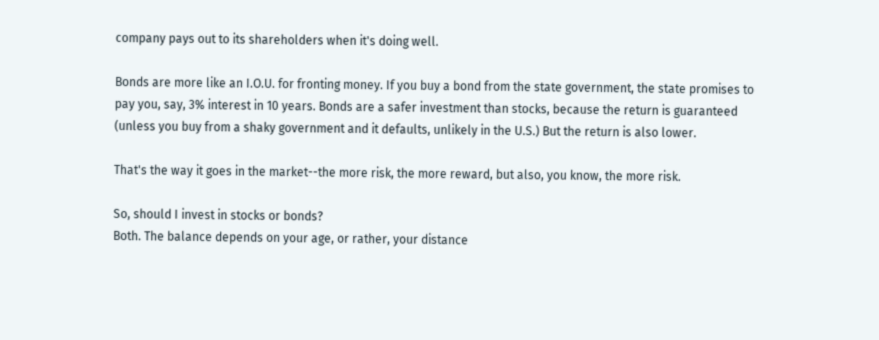company pays out to its shareholders when it's doing well.

Bonds are more like an I.O.U. for fronting money. If you buy a bond from the state government, the state promises to pay you, say, 3% interest in 10 years. Bonds are a safer investment than stocks, because the return is guaranteed (unless you buy from a shaky government and it defaults, unlikely in the U.S.) But the return is also lower.

That's the way it goes in the market--the more risk, the more reward, but also, you know, the more risk.

So, should I invest in stocks or bonds?
Both. The balance depends on your age, or rather, your distance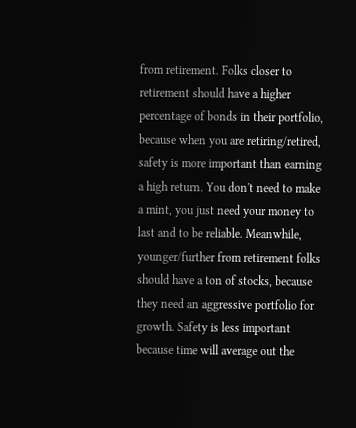from retirement. Folks closer to retirement should have a higher percentage of bonds in their portfolio, because when you are retiring/retired, safety is more important than earning a high return. You don't need to make a mint, you just need your money to last and to be reliable. Meanwhile, younger/further from retirement folks should have a ton of stocks, because they need an aggressive portfolio for growth. Safety is less important because time will average out the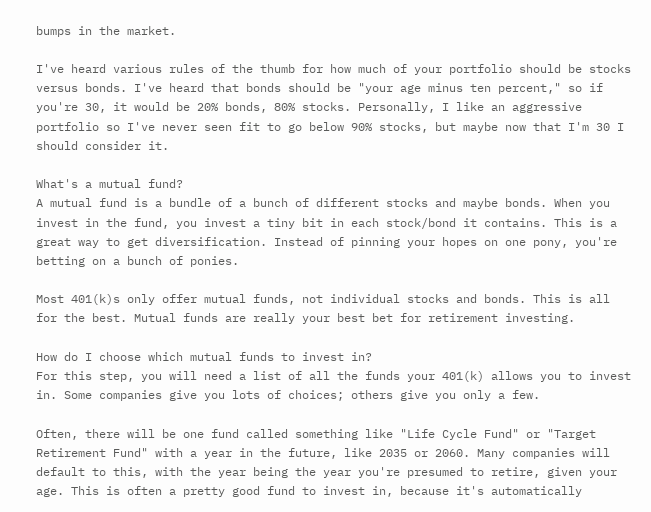bumps in the market.

I've heard various rules of the thumb for how much of your portfolio should be stocks versus bonds. I've heard that bonds should be "your age minus ten percent," so if you're 30, it would be 20% bonds, 80% stocks. Personally, I like an aggressive portfolio so I've never seen fit to go below 90% stocks, but maybe now that I'm 30 I should consider it.

What's a mutual fund?
A mutual fund is a bundle of a bunch of different stocks and maybe bonds. When you invest in the fund, you invest a tiny bit in each stock/bond it contains. This is a great way to get diversification. Instead of pinning your hopes on one pony, you're betting on a bunch of ponies.

Most 401(k)s only offer mutual funds, not individual stocks and bonds. This is all for the best. Mutual funds are really your best bet for retirement investing.

How do I choose which mutual funds to invest in?
For this step, you will need a list of all the funds your 401(k) allows you to invest in. Some companies give you lots of choices; others give you only a few.

Often, there will be one fund called something like "Life Cycle Fund" or "Target Retirement Fund" with a year in the future, like 2035 or 2060. Many companies will default to this, with the year being the year you're presumed to retire, given your age. This is often a pretty good fund to invest in, because it's automatically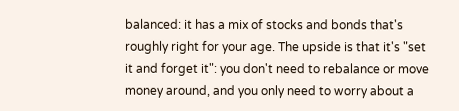balanced: it has a mix of stocks and bonds that's roughly right for your age. The upside is that it's "set it and forget it": you don't need to rebalance or move money around, and you only need to worry about a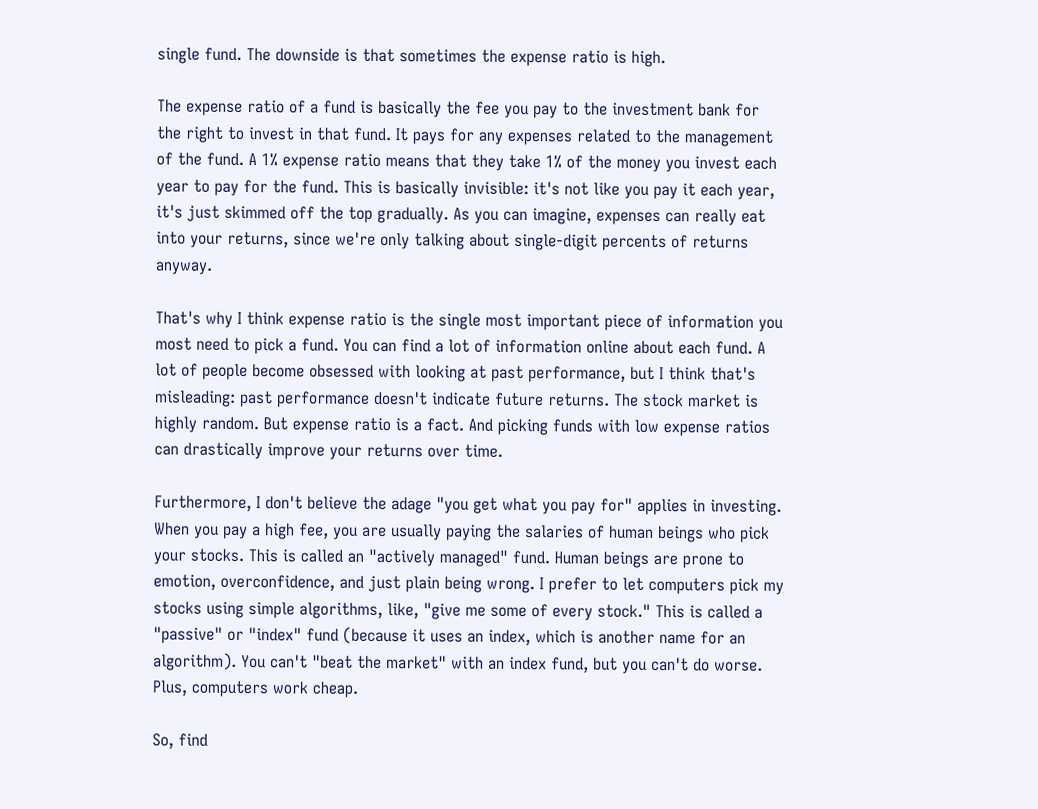single fund. The downside is that sometimes the expense ratio is high.

The expense ratio of a fund is basically the fee you pay to the investment bank for the right to invest in that fund. It pays for any expenses related to the management of the fund. A 1% expense ratio means that they take 1% of the money you invest each year to pay for the fund. This is basically invisible: it's not like you pay it each year, it's just skimmed off the top gradually. As you can imagine, expenses can really eat into your returns, since we're only talking about single-digit percents of returns anyway.

That's why I think expense ratio is the single most important piece of information you most need to pick a fund. You can find a lot of information online about each fund. A lot of people become obsessed with looking at past performance, but I think that's misleading: past performance doesn't indicate future returns. The stock market is highly random. But expense ratio is a fact. And picking funds with low expense ratios can drastically improve your returns over time.

Furthermore, I don't believe the adage "you get what you pay for" applies in investing. When you pay a high fee, you are usually paying the salaries of human beings who pick your stocks. This is called an "actively managed" fund. Human beings are prone to emotion, overconfidence, and just plain being wrong. I prefer to let computers pick my stocks using simple algorithms, like, "give me some of every stock." This is called a "passive" or "index" fund (because it uses an index, which is another name for an algorithm). You can't "beat the market" with an index fund, but you can't do worse. Plus, computers work cheap.

So, find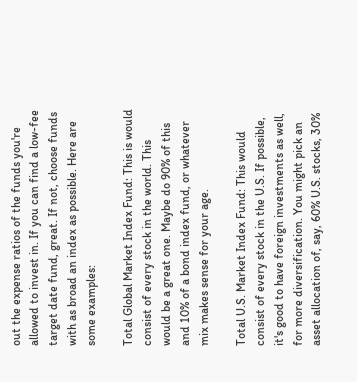out the expense ratios of the funds you're allowed to invest in. If you can find a low-fee target date fund, great. If not, choose funds with as broad an index as possible. Here are some examples:

Total Global Market Index Fund: This is would consist of every stock in the world. This would be a great one. Maybe do 90% of this and 10% of a bond index fund, or whatever mix makes sense for your age.

Total U.S. Market Index Fund: This would consist of every stock in the U.S. If possible, it's good to have foreign investments as well, for more diversification. You might pick an asset allocation of, say, 60% U.S. stocks, 30%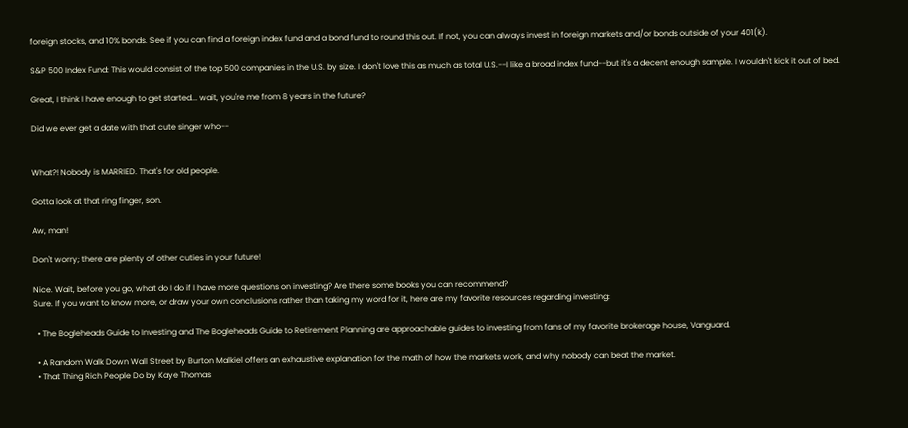foreign stocks, and 10% bonds. See if you can find a foreign index fund and a bond fund to round this out. If not, you can always invest in foreign markets and/or bonds outside of your 401(k).

S&P 500 Index Fund: This would consist of the top 500 companies in the U.S. by size. I don't love this as much as total U.S.--I like a broad index fund--but it's a decent enough sample. I wouldn't kick it out of bed.

Great, I think I have enough to get started... wait, you're me from 8 years in the future?

Did we ever get a date with that cute singer who--


What?! Nobody is MARRIED. That's for old people.

Gotta look at that ring finger, son.

Aw, man!

Don't worry; there are plenty of other cuties in your future!

Nice. Wait, before you go, what do I do if I have more questions on investing? Are there some books you can recommend?
Sure. If you want to know more, or draw your own conclusions rather than taking my word for it, here are my favorite resources regarding investing:

  • The Bogleheads Guide to Investing and The Bogleheads Guide to Retirement Planning are approachable guides to investing from fans of my favorite brokerage house, Vanguard.

  • A Random Walk Down Wall Street by Burton Malkiel offers an exhaustive explanation for the math of how the markets work, and why nobody can beat the market.
  • That Thing Rich People Do by Kaye Thomas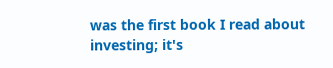was the first book I read about investing; it's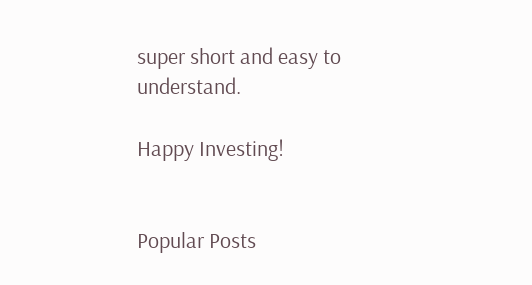super short and easy to understand.

Happy Investing!


Popular Posts